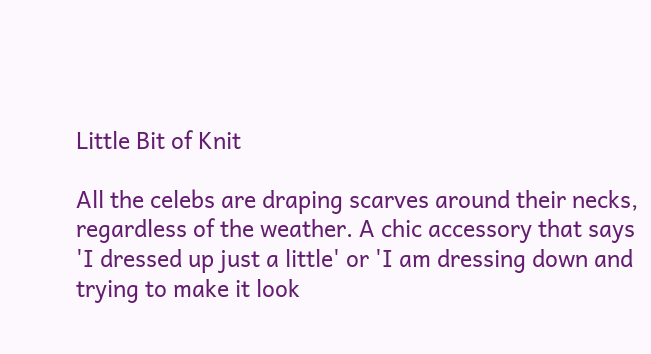Little Bit of Knit

All the celebs are draping scarves around their necks, regardless of the weather. A chic accessory that says 'I dressed up just a little' or 'I am dressing down and trying to make it look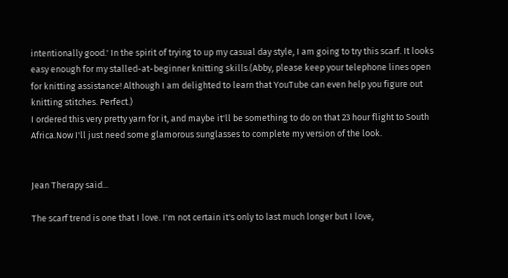intentionally good.' In the spirit of trying to up my casual day style, I am going to try this scarf. It looks easy enough for my stalled-at-beginner knitting skills.(Abby, please keep your telephone lines open for knitting assistance! Although I am delighted to learn that YouTube can even help you figure out knitting stitches. Perfect.)
I ordered this very pretty yarn for it, and maybe it'll be something to do on that 23 hour flight to South Africa.Now I'll just need some glamorous sunglasses to complete my version of the look.


Jean Therapy said...

The scarf trend is one that I love. I'm not certain it's only to last much longer but I love,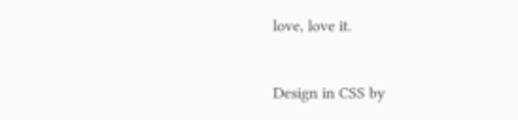love, love it.


Design in CSS by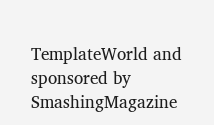TemplateWorld and sponsored by SmashingMagazine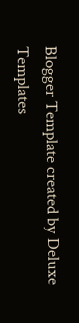Blogger Template created by Deluxe Templates